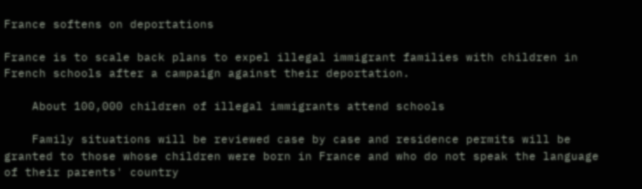France softens on deportations

France is to scale back plans to expel illegal immigrant families with children in French schools after a campaign against their deportation.

    About 100,000 children of illegal immigrants attend schools

    Family situations will be reviewed case by case and residence permits will be granted to those whose children were born in France and who do not speak the language of their parents' country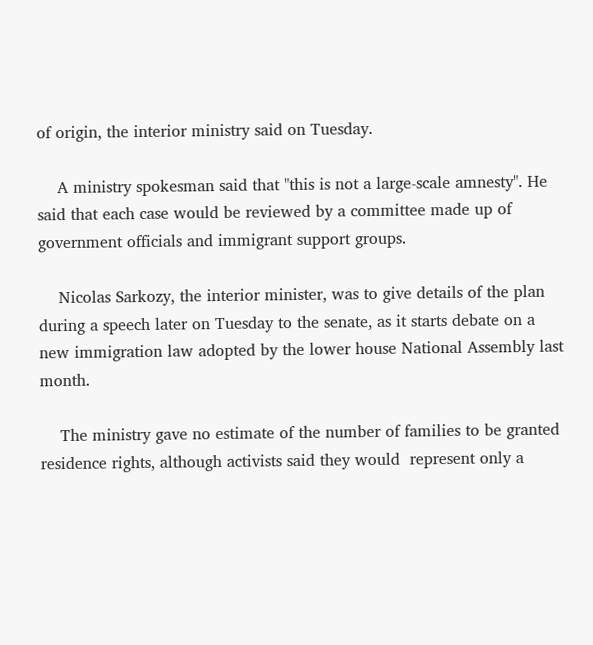of origin, the interior ministry said on Tuesday.

    A ministry spokesman said that "this is not a large-scale amnesty". He said that each case would be reviewed by a committee made up of government officials and immigrant support groups.

    Nicolas Sarkozy, the interior minister, was to give details of the plan during a speech later on Tuesday to the senate, as it starts debate on a new immigration law adopted by the lower house National Assembly last month.

    The ministry gave no estimate of the number of families to be granted residence rights, although activists said they would  represent only a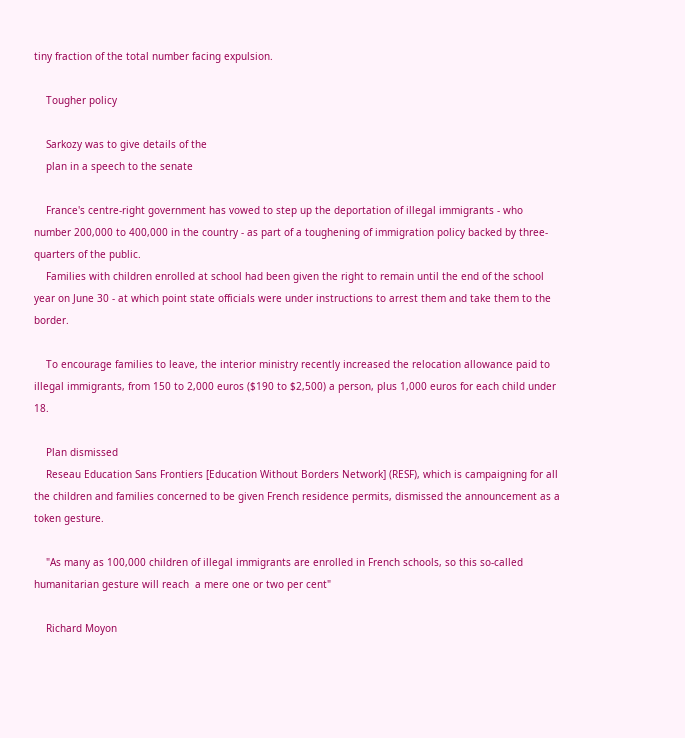tiny fraction of the total number facing expulsion.

    Tougher policy

    Sarkozy was to give details of the
    plan in a speech to the senate

    France's centre-right government has vowed to step up the deportation of illegal immigrants - who number 200,000 to 400,000 in the country - as part of a toughening of immigration policy backed by three-quarters of the public.
    Families with children enrolled at school had been given the right to remain until the end of the school year on June 30 - at which point state officials were under instructions to arrest them and take them to the border.

    To encourage families to leave, the interior ministry recently increased the relocation allowance paid to illegal immigrants, from 150 to 2,000 euros ($190 to $2,500) a person, plus 1,000 euros for each child under 18.

    Plan dismissed
    Reseau Education Sans Frontiers [Education Without Borders Network] (RESF), which is campaigning for all the children and families concerned to be given French residence permits, dismissed the announcement as a token gesture.

    "As many as 100,000 children of illegal immigrants are enrolled in French schools, so this so-called humanitarian gesture will reach  a mere one or two per cent"

    Richard Moyon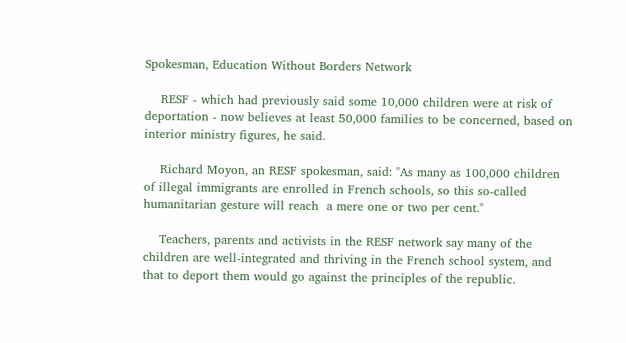Spokesman, Education Without Borders Network

    RESF - which had previously said some 10,000 children were at risk of deportation - now believes at least 50,000 families to be concerned, based on interior ministry figures, he said.

    Richard Moyon, an RESF spokesman, said: "As many as 100,000 children of illegal immigrants are enrolled in French schools, so this so-called humanitarian gesture will reach  a mere one or two per cent."

    Teachers, parents and activists in the RESF network say many of the children are well-integrated and thriving in the French school system, and that to deport them would go against the principles of the republic.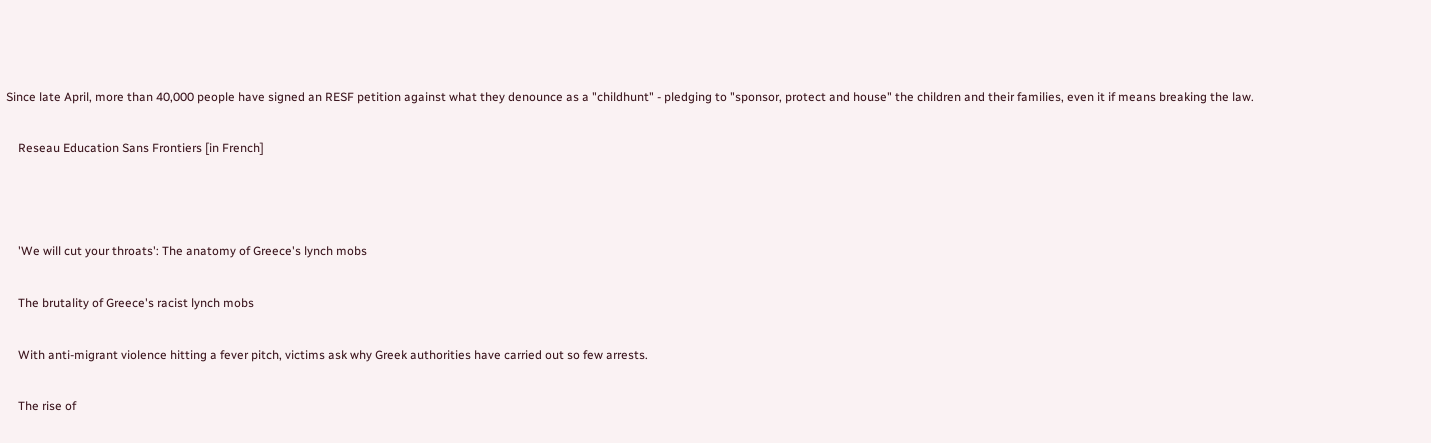Since late April, more than 40,000 people have signed an RESF petition against what they denounce as a "childhunt" - pledging to "sponsor, protect and house" the children and their families, even it if means breaking the law.

    Reseau Education Sans Frontiers [in French]



    'We will cut your throats': The anatomy of Greece's lynch mobs

    The brutality of Greece's racist lynch mobs

    With anti-migrant violence hitting a fever pitch, victims ask why Greek authorities have carried out so few arrests.

    The rise of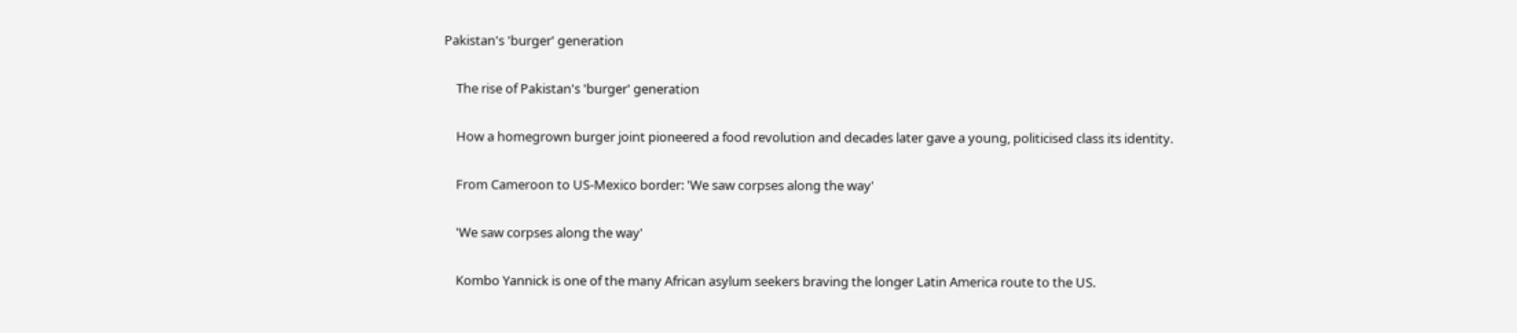Pakistan's 'burger' generation

    The rise of Pakistan's 'burger' generation

    How a homegrown burger joint pioneered a food revolution and decades later gave a young, politicised class its identity.

    From Cameroon to US-Mexico border: 'We saw corpses along the way'

    'We saw corpses along the way'

    Kombo Yannick is one of the many African asylum seekers braving the longer Latin America route to the US.